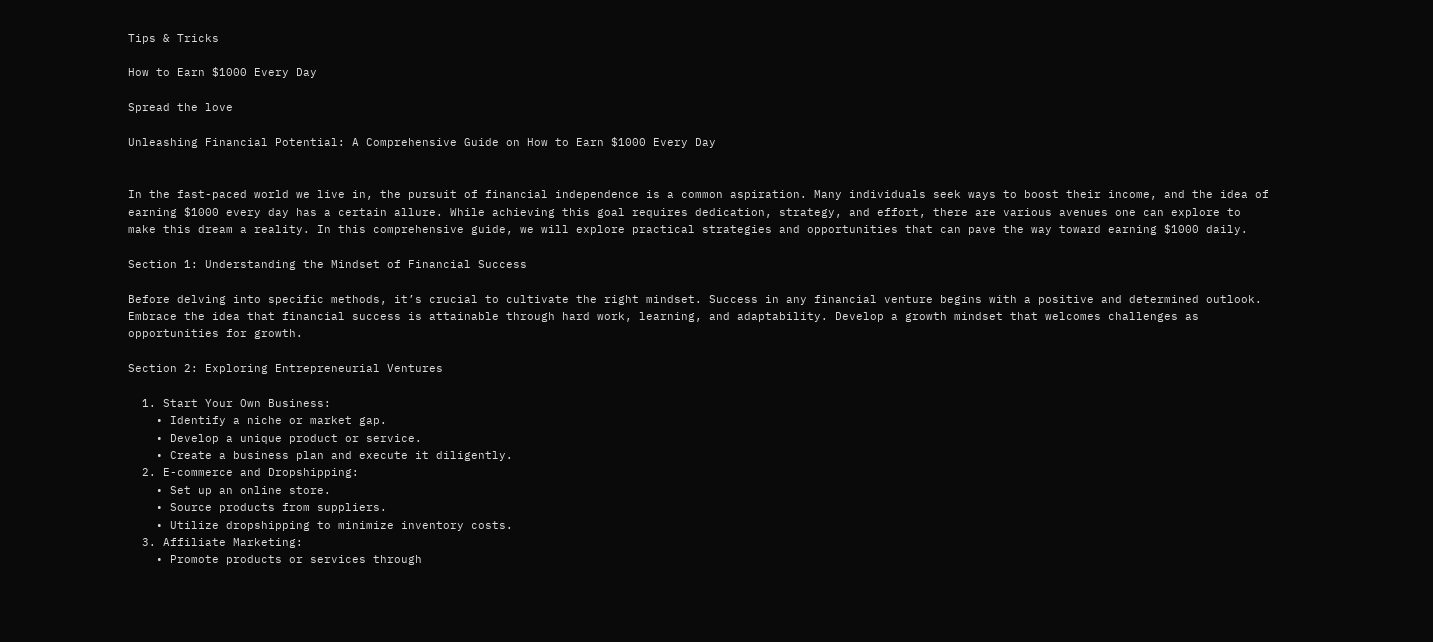Tips & Tricks

How to Earn $1000 Every Day

Spread the love

Unleashing Financial Potential: A Comprehensive Guide on How to Earn $1000 Every Day


In the fast-paced world we live in, the pursuit of financial independence is a common aspiration. Many individuals seek ways to boost their income, and the idea of earning $1000 every day has a certain allure. While achieving this goal requires dedication, strategy, and effort, there are various avenues one can explore to make this dream a reality. In this comprehensive guide, we will explore practical strategies and opportunities that can pave the way toward earning $1000 daily.

Section 1: Understanding the Mindset of Financial Success

Before delving into specific methods, it’s crucial to cultivate the right mindset. Success in any financial venture begins with a positive and determined outlook. Embrace the idea that financial success is attainable through hard work, learning, and adaptability. Develop a growth mindset that welcomes challenges as opportunities for growth.

Section 2: Exploring Entrepreneurial Ventures

  1. Start Your Own Business:
    • Identify a niche or market gap.
    • Develop a unique product or service.
    • Create a business plan and execute it diligently.
  2. E-commerce and Dropshipping:
    • Set up an online store.
    • Source products from suppliers.
    • Utilize dropshipping to minimize inventory costs.
  3. Affiliate Marketing:
    • Promote products or services through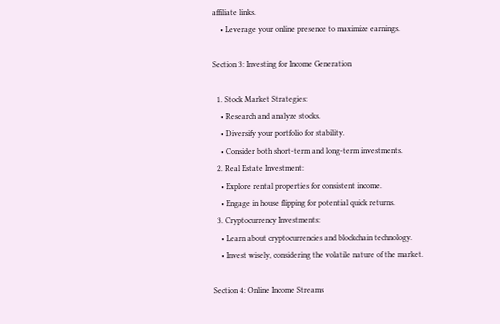affiliate links.
    • Leverage your online presence to maximize earnings.

Section 3: Investing for Income Generation

  1. Stock Market Strategies:
    • Research and analyze stocks.
    • Diversify your portfolio for stability.
    • Consider both short-term and long-term investments.
  2. Real Estate Investment:
    • Explore rental properties for consistent income.
    • Engage in house flipping for potential quick returns.
  3. Cryptocurrency Investments:
    • Learn about cryptocurrencies and blockchain technology.
    • Invest wisely, considering the volatile nature of the market.

Section 4: Online Income Streams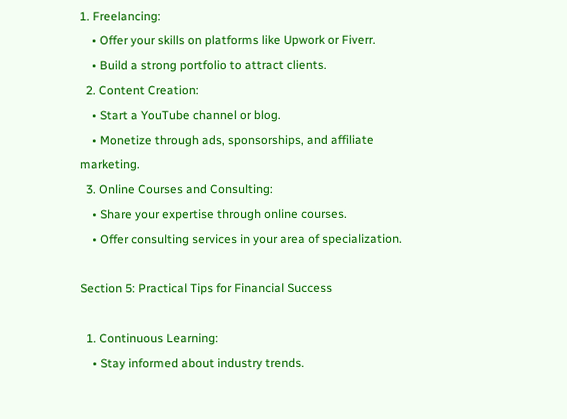1. Freelancing:
    • Offer your skills on platforms like Upwork or Fiverr.
    • Build a strong portfolio to attract clients.
  2. Content Creation:
    • Start a YouTube channel or blog.
    • Monetize through ads, sponsorships, and affiliate marketing.
  3. Online Courses and Consulting:
    • Share your expertise through online courses.
    • Offer consulting services in your area of specialization.

Section 5: Practical Tips for Financial Success

  1. Continuous Learning:
    • Stay informed about industry trends.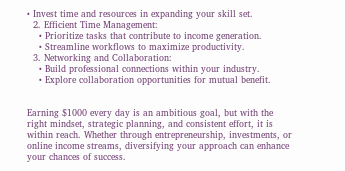• Invest time and resources in expanding your skill set.
  2. Efficient Time Management:
    • Prioritize tasks that contribute to income generation.
    • Streamline workflows to maximize productivity.
  3. Networking and Collaboration:
    • Build professional connections within your industry.
    • Explore collaboration opportunities for mutual benefit.


Earning $1000 every day is an ambitious goal, but with the right mindset, strategic planning, and consistent effort, it is within reach. Whether through entrepreneurship, investments, or online income streams, diversifying your approach can enhance your chances of success.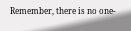Remember, there is no one-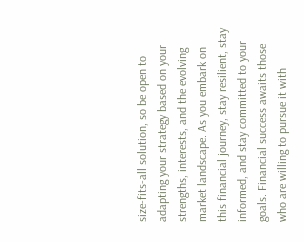size-fits-all solution, so be open to adapting your strategy based on your strengths, interests, and the evolving market landscape. As you embark on this financial journey, stay resilient, stay informed, and stay committed to your goals. Financial success awaits those who are willing to pursue it with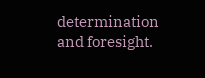determination and foresight.